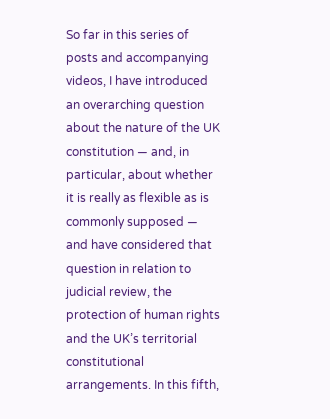So far in this series of posts and accompanying videos, I have introduced an overarching question about the nature of the UK constitution — and, in particular, about whether it is really as flexible as is commonly supposed — and have considered that question in relation to judicial review, the protection of human rights and the UK’s territorial constitutional arrangements. In this fifth,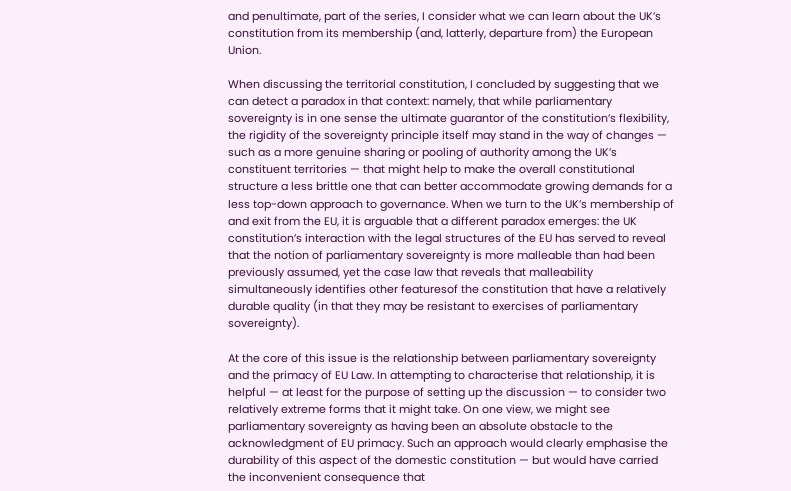and penultimate, part of the series, I consider what we can learn about the UK’s constitution from its membership (and, latterly, departure from) the European Union.

When discussing the territorial constitution, I concluded by suggesting that we can detect a paradox in that context: namely, that while parliamentary sovereignty is in one sense the ultimate guarantor of the constitution’s flexibility, the rigidity of the sovereignty principle itself may stand in the way of changes — such as a more genuine sharing or pooling of authority among the UK’s constituent territories — that might help to make the overall constitutional structure a less brittle one that can better accommodate growing demands for a less top-down approach to governance. When we turn to the UK’s membership of and exit from the EU, it is arguable that a different paradox emerges: the UK constitution’s interaction with the legal structures of the EU has served to reveal that the notion of parliamentary sovereignty is more malleable than had been previously assumed, yet the case law that reveals that malleability simultaneously identifies other featuresof the constitution that have a relatively durable quality (in that they may be resistant to exercises of parliamentary sovereignty).

At the core of this issue is the relationship between parliamentary sovereignty and the primacy of EU Law. In attempting to characterise that relationship, it is helpful — at least for the purpose of setting up the discussion — to consider two relatively extreme forms that it might take. On one view, we might see parliamentary sovereignty as having been an absolute obstacle to the acknowledgment of EU primacy. Such an approach would clearly emphasise the durability of this aspect of the domestic constitution — but would have carried the inconvenient consequence that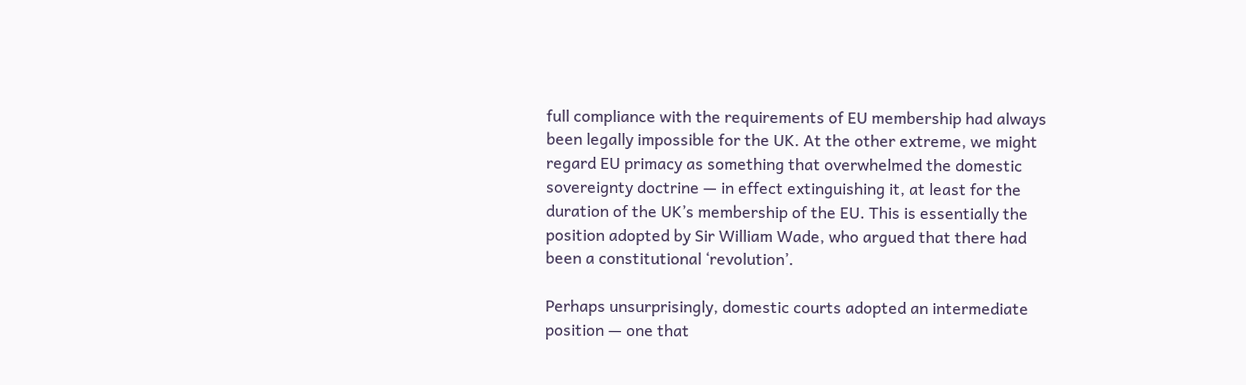full compliance with the requirements of EU membership had always been legally impossible for the UK. At the other extreme, we might regard EU primacy as something that overwhelmed the domestic sovereignty doctrine — in effect extinguishing it, at least for the duration of the UK’s membership of the EU. This is essentially the position adopted by Sir William Wade, who argued that there had been a constitutional ‘revolution’.

Perhaps unsurprisingly, domestic courts adopted an intermediate position — one that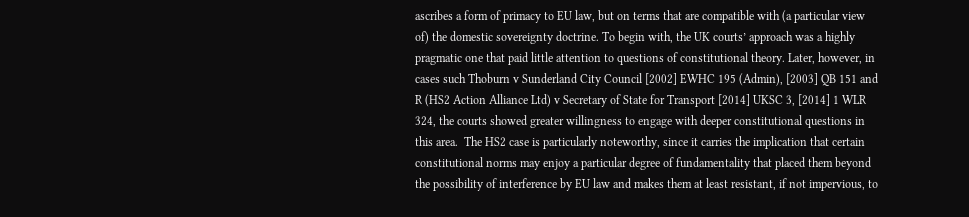ascribes a form of primacy to EU law, but on terms that are compatible with (a particular view of) the domestic sovereignty doctrine. To begin with, the UK courts’ approach was a highly pragmatic one that paid little attention to questions of constitutional theory. Later, however, in cases such Thoburn v Sunderland City Council [2002] EWHC 195 (Admin), [2003] QB 151 and R (HS2 Action Alliance Ltd) v Secretary of State for Transport [2014] UKSC 3, [2014] 1 WLR 324, the courts showed greater willingness to engage with deeper constitutional questions in this area.  The HS2 case is particularly noteworthy, since it carries the implication that certain constitutional norms may enjoy a particular degree of fundamentality that placed them beyond the possibility of interference by EU law and makes them at least resistant, if not impervious, to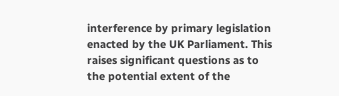interference by primary legislation enacted by the UK Parliament. This raises significant questions as to the potential extent of the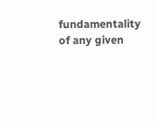fundamentality of any given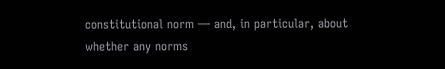constitutional norm — and, in particular, about whether any norms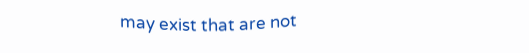may exist that are not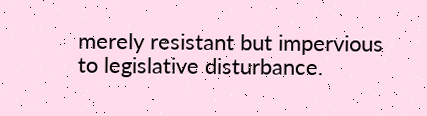merely resistant but impervious to legislative disturbance.